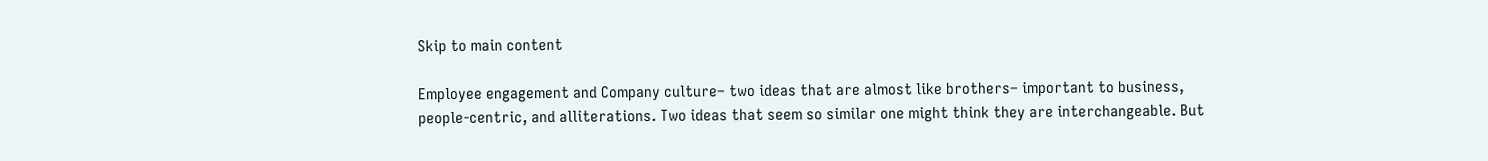Skip to main content

Employee engagement and Company culture– two ideas that are almost like brothers– important to business, people-centric, and alliterations. Two ideas that seem so similar one might think they are interchangeable. But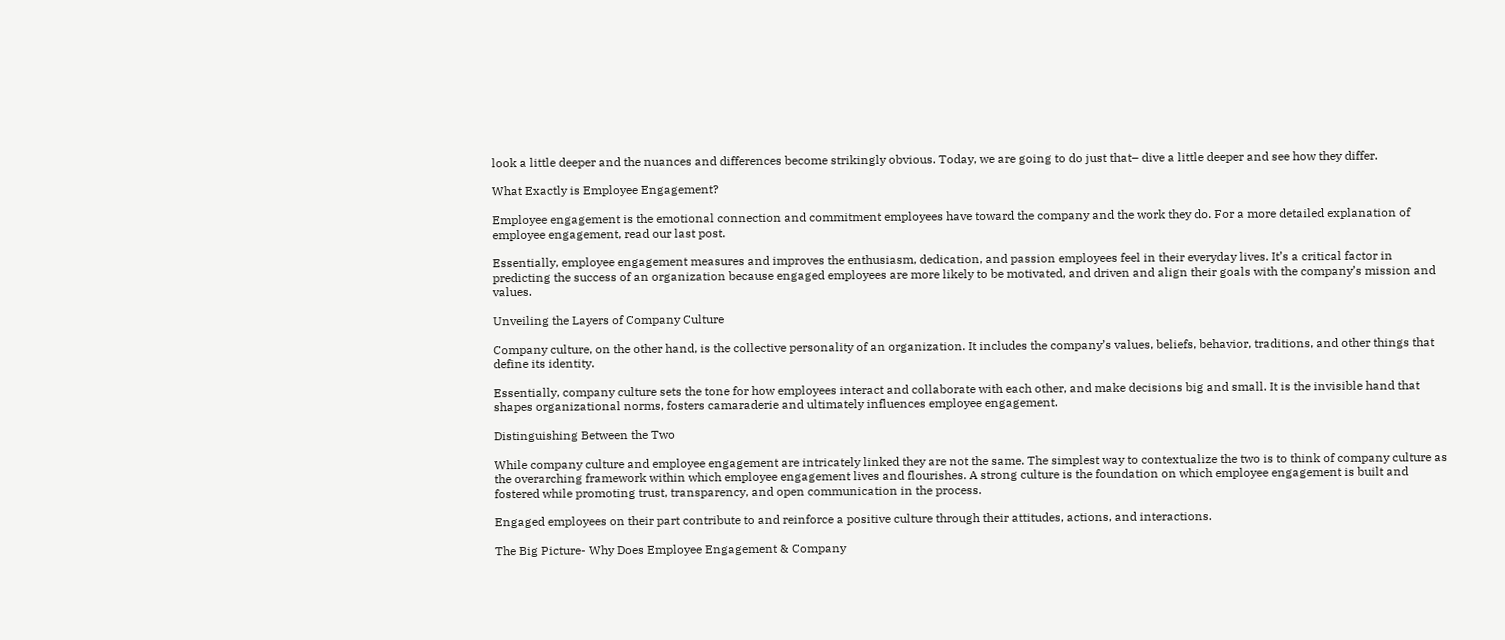look a little deeper and the nuances and differences become strikingly obvious. Today, we are going to do just that– dive a little deeper and see how they differ.

What Exactly is Employee Engagement?

Employee engagement is the emotional connection and commitment employees have toward the company and the work they do. For a more detailed explanation of employee engagement, read our last post.

Essentially, employee engagement measures and improves the enthusiasm, dedication, and passion employees feel in their everyday lives. It’s a critical factor in predicting the success of an organization because engaged employees are more likely to be motivated, and driven and align their goals with the company’s mission and values.

Unveiling the Layers of Company Culture

Company culture, on the other hand, is the collective personality of an organization. It includes the company’s values, beliefs, behavior, traditions, and other things that define its identity.

Essentially, company culture sets the tone for how employees interact and collaborate with each other, and make decisions big and small. It is the invisible hand that shapes organizational norms, fosters camaraderie and ultimately influences employee engagement.

Distinguishing Between the Two

While company culture and employee engagement are intricately linked they are not the same. The simplest way to contextualize the two is to think of company culture as the overarching framework within which employee engagement lives and flourishes. A strong culture is the foundation on which employee engagement is built and fostered while promoting trust, transparency, and open communication in the process.

Engaged employees on their part contribute to and reinforce a positive culture through their attitudes, actions, and interactions.

The Big Picture- Why Does Employee Engagement & Company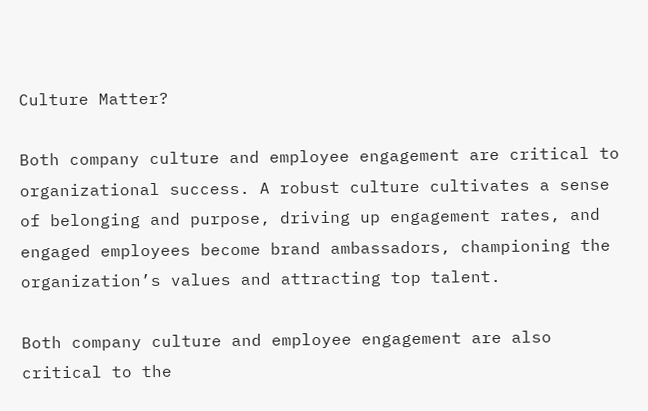Culture Matter?

Both company culture and employee engagement are critical to organizational success. A robust culture cultivates a sense of belonging and purpose, driving up engagement rates, and engaged employees become brand ambassadors, championing the organization’s values and attracting top talent.

Both company culture and employee engagement are also critical to the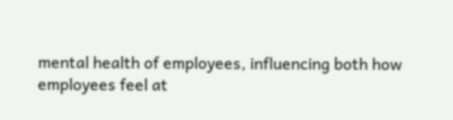mental health of employees, influencing both how employees feel at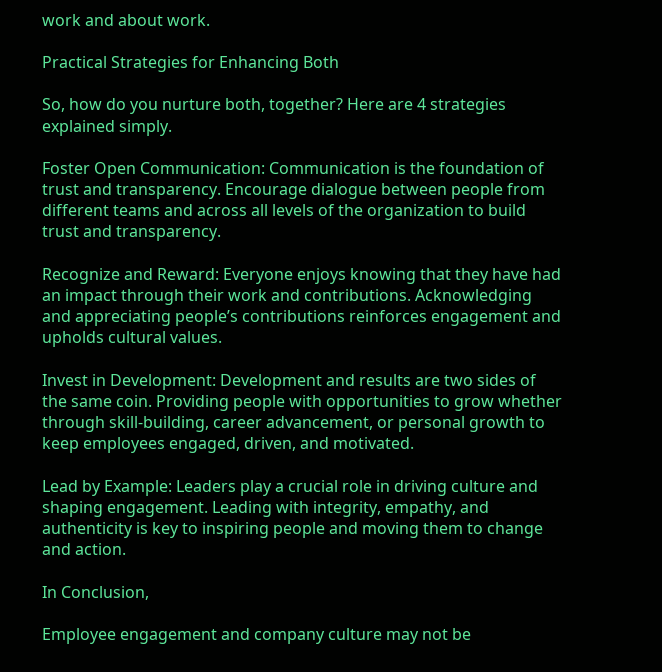work and about work.

Practical Strategies for Enhancing Both

So, how do you nurture both, together? Here are 4 strategies explained simply.

Foster Open Communication: Communication is the foundation of trust and transparency. Encourage dialogue between people from different teams and across all levels of the organization to build trust and transparency.

Recognize and Reward: Everyone enjoys knowing that they have had an impact through their work and contributions. Acknowledging and appreciating people’s contributions reinforces engagement and upholds cultural values.

Invest in Development: Development and results are two sides of the same coin. Providing people with opportunities to grow whether through skill-building, career advancement, or personal growth to keep employees engaged, driven, and motivated.

Lead by Example: Leaders play a crucial role in driving culture and shaping engagement. Leading with integrity, empathy, and authenticity is key to inspiring people and moving them to change and action.

In Conclusion,

Employee engagement and company culture may not be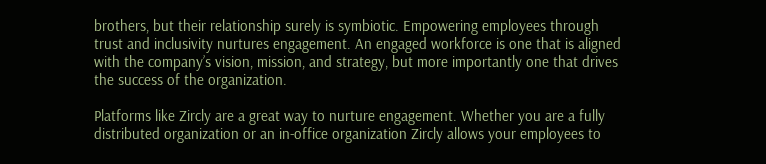brothers, but their relationship surely is symbiotic. Empowering employees through trust and inclusivity nurtures engagement. An engaged workforce is one that is aligned with the company’s vision, mission, and strategy, but more importantly one that drives the success of the organization.

Platforms like Zircly are a great way to nurture engagement. Whether you are a fully distributed organization or an in-office organization Zircly allows your employees to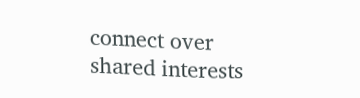connect over shared interests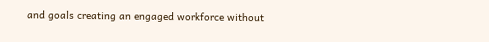and goals creating an engaged workforce without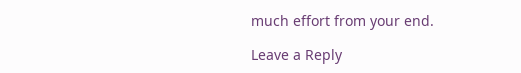much effort from your end.

Leave a Reply